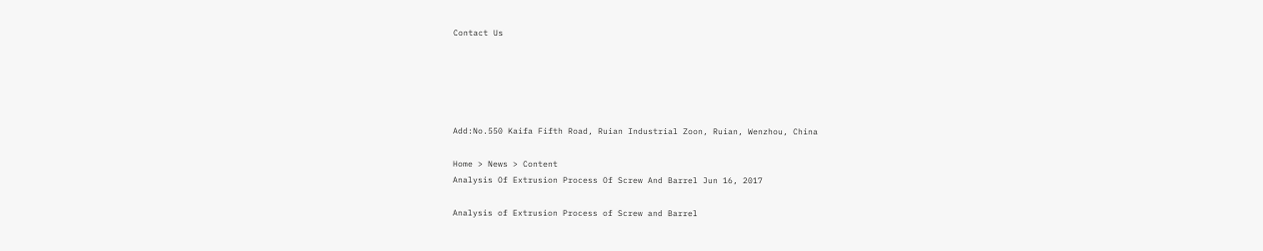Contact Us





Add:No.550 Kaifa Fifth Road, Ruian Industrial Zoon, Ruian, Wenzhou, China

Home > News > Content
Analysis Of Extrusion Process Of Screw And Barrel Jun 16, 2017

Analysis of Extrusion Process of Screw and Barrel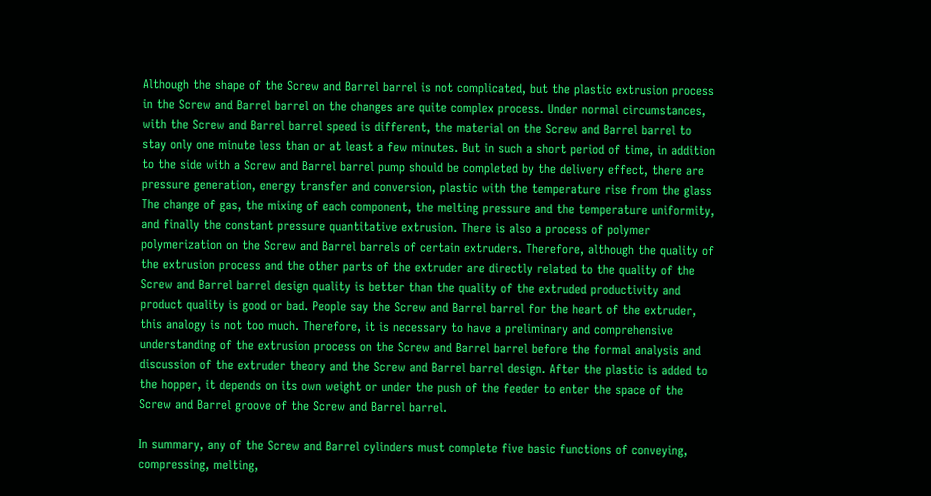Although the shape of the Screw and Barrel barrel is not complicated, but the plastic extrusion process in the Screw and Barrel barrel on the changes are quite complex process. Under normal circumstances, with the Screw and Barrel barrel speed is different, the material on the Screw and Barrel barrel to stay only one minute less than or at least a few minutes. But in such a short period of time, in addition to the side with a Screw and Barrel barrel pump should be completed by the delivery effect, there are pressure generation, energy transfer and conversion, plastic with the temperature rise from the glass The change of gas, the mixing of each component, the melting pressure and the temperature uniformity, and finally the constant pressure quantitative extrusion. There is also a process of polymer polymerization on the Screw and Barrel barrels of certain extruders. Therefore, although the quality of the extrusion process and the other parts of the extruder are directly related to the quality of the Screw and Barrel barrel design quality is better than the quality of the extruded productivity and product quality is good or bad. People say the Screw and Barrel barrel for the heart of the extruder, this analogy is not too much. Therefore, it is necessary to have a preliminary and comprehensive understanding of the extrusion process on the Screw and Barrel barrel before the formal analysis and discussion of the extruder theory and the Screw and Barrel barrel design. After the plastic is added to the hopper, it depends on its own weight or under the push of the feeder to enter the space of the Screw and Barrel groove of the Screw and Barrel barrel.

In summary, any of the Screw and Barrel cylinders must complete five basic functions of conveying, compressing, melting,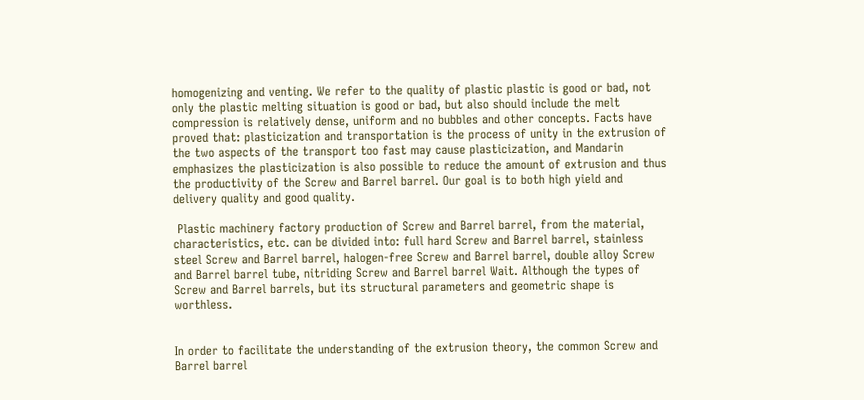homogenizing and venting. We refer to the quality of plastic plastic is good or bad, not only the plastic melting situation is good or bad, but also should include the melt compression is relatively dense, uniform and no bubbles and other concepts. Facts have proved that: plasticization and transportation is the process of unity in the extrusion of the two aspects of the transport too fast may cause plasticization, and Mandarin emphasizes the plasticization is also possible to reduce the amount of extrusion and thus the productivity of the Screw and Barrel barrel. Our goal is to both high yield and delivery quality and good quality.

 Plastic machinery factory production of Screw and Barrel barrel, from the material, characteristics, etc. can be divided into: full hard Screw and Barrel barrel, stainless steel Screw and Barrel barrel, halogen-free Screw and Barrel barrel, double alloy Screw and Barrel barrel tube, nitriding Screw and Barrel barrel Wait. Although the types of Screw and Barrel barrels, but its structural parameters and geometric shape is worthless.


In order to facilitate the understanding of the extrusion theory, the common Screw and Barrel barrel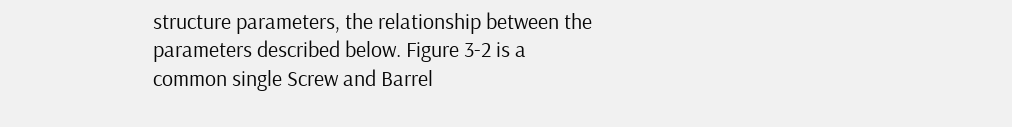structure parameters, the relationship between the parameters described below. Figure 3-2 is a common single Screw and Barrel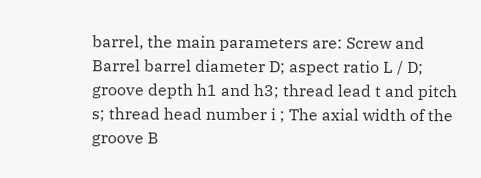barrel, the main parameters are: Screw and Barrel barrel diameter D; aspect ratio L / D; groove depth h1 and h3; thread lead t and pitch s; thread head number i ; The axial width of the groove B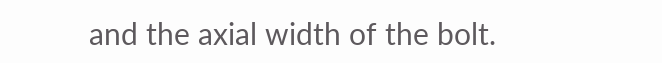and the axial width of the bolt.